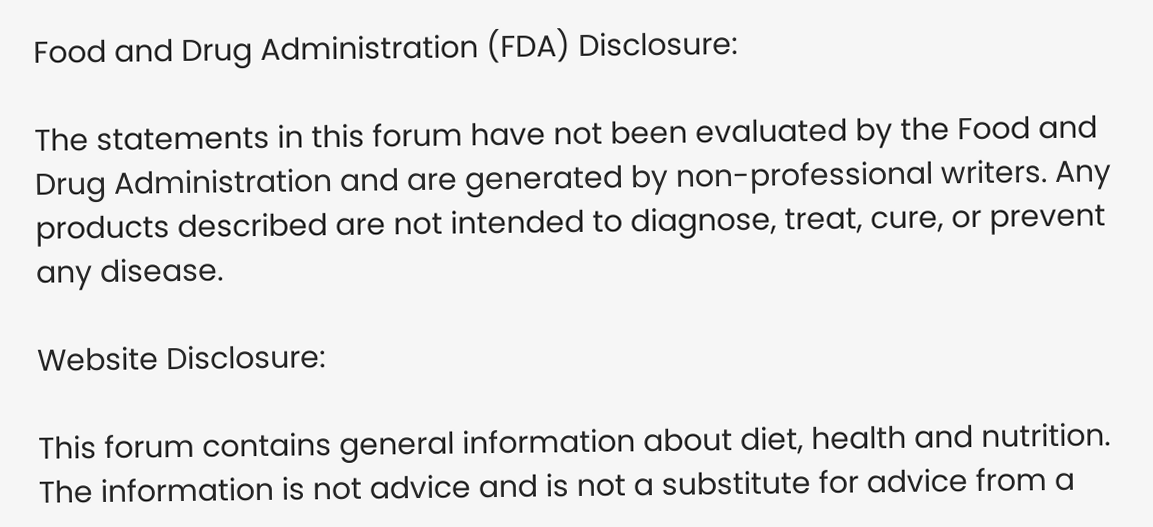Food and Drug Administration (FDA) Disclosure:

The statements in this forum have not been evaluated by the Food and Drug Administration and are generated by non-professional writers. Any products described are not intended to diagnose, treat, cure, or prevent any disease.

Website Disclosure:

This forum contains general information about diet, health and nutrition. The information is not advice and is not a substitute for advice from a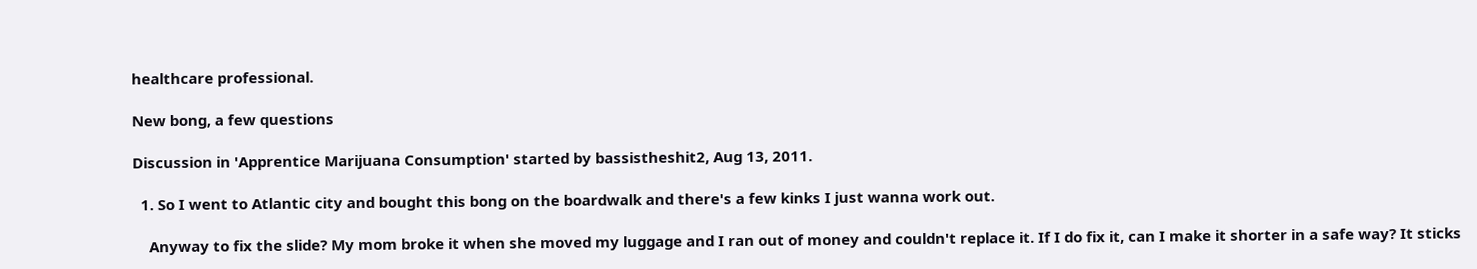healthcare professional.

New bong, a few questions

Discussion in 'Apprentice Marijuana Consumption' started by bassistheshit2, Aug 13, 2011.

  1. So I went to Atlantic city and bought this bong on the boardwalk and there's a few kinks I just wanna work out.

    Anyway to fix the slide? My mom broke it when she moved my luggage and I ran out of money and couldn't replace it. If I do fix it, can I make it shorter in a safe way? It sticks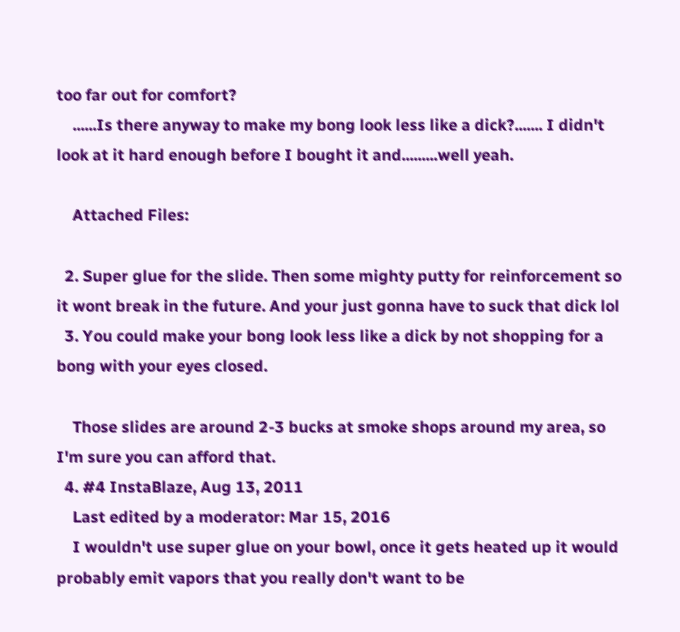too far out for comfort?
    ......Is there anyway to make my bong look less like a dick?....... I didn't look at it hard enough before I bought it and.........well yeah.

    Attached Files:

  2. Super glue for the slide. Then some mighty putty for reinforcement so it wont break in the future. And your just gonna have to suck that dick lol
  3. You could make your bong look less like a dick by not shopping for a bong with your eyes closed.

    Those slides are around 2-3 bucks at smoke shops around my area, so I'm sure you can afford that.
  4. #4 InstaBlaze, Aug 13, 2011
    Last edited by a moderator: Mar 15, 2016
    I wouldn't use super glue on your bowl, once it gets heated up it would probably emit vapors that you really don't want to be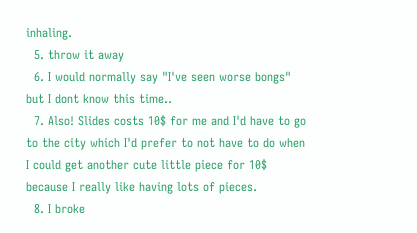inhaling.
  5. throw it away
  6. I would normally say "I've seen worse bongs" but I dont know this time..
  7. Also! Slides costs 10$ for me and I'd have to go to the city which I'd prefer to not have to do when I could get another cute little piece for 10$ because I really like having lots of pieces.
  8. I broke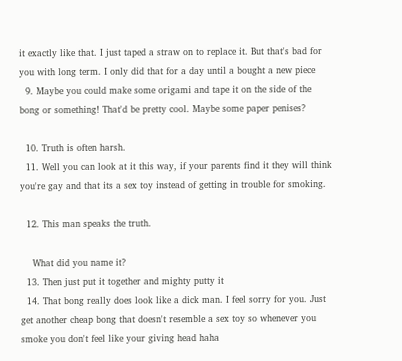it exactly like that. I just taped a straw on to replace it. But that's bad for you with long term. I only did that for a day until a bought a new piece
  9. Maybe you could make some origami and tape it on the side of the bong or something! That'd be pretty cool. Maybe some paper penises?

  10. Truth is often harsh.
  11. Well you can look at it this way, if your parents find it they will think you're gay and that its a sex toy instead of getting in trouble for smoking.

  12. This man speaks the truth.

    What did you name it?
  13. Then just put it together and mighty putty it
  14. That bong really does look like a dick man. I feel sorry for you. Just get another cheap bong that doesn't resemble a sex toy so whenever you smoke you don't feel like your giving head haha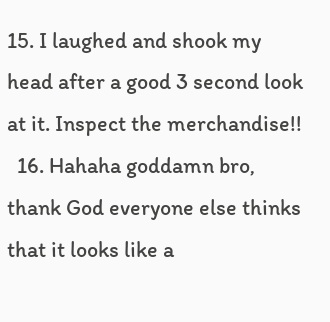15. I laughed and shook my head after a good 3 second look at it. Inspect the merchandise!!
  16. Hahaha goddamn bro, thank God everyone else thinks that it looks like a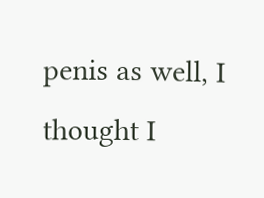penis as well, I thought I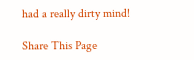had a really dirty mind!

Share This Page